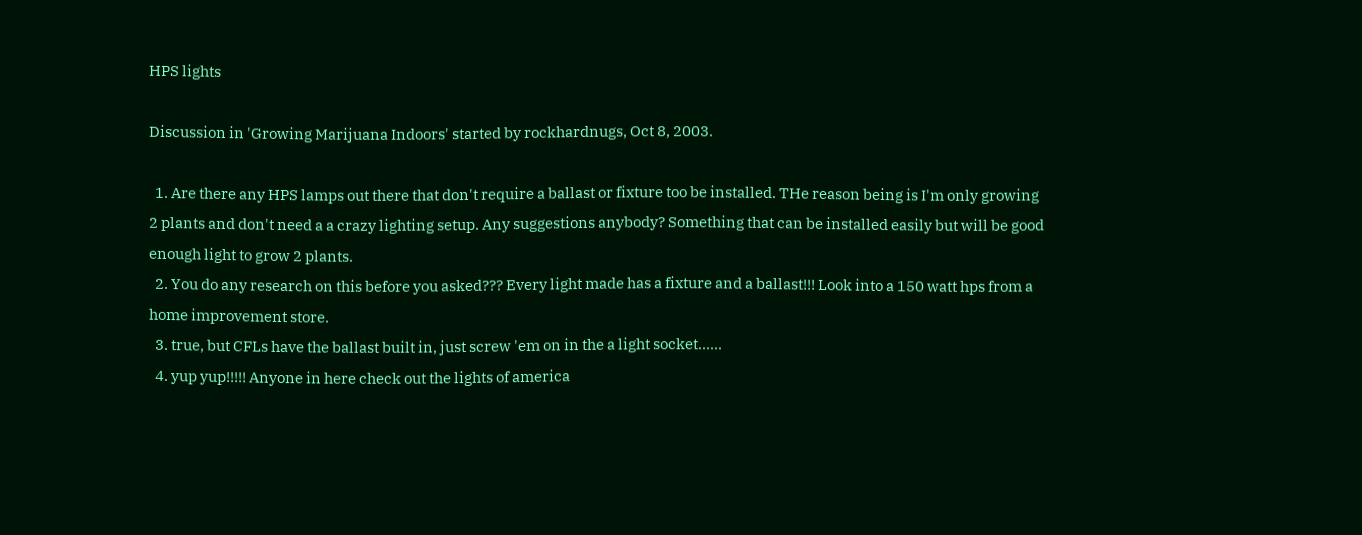HPS lights

Discussion in 'Growing Marijuana Indoors' started by rockhardnugs, Oct 8, 2003.

  1. Are there any HPS lamps out there that don't require a ballast or fixture too be installed. THe reason being is I'm only growing 2 plants and don't need a a crazy lighting setup. Any suggestions anybody? Something that can be installed easily but will be good enough light to grow 2 plants.
  2. You do any research on this before you asked??? Every light made has a fixture and a ballast!!! Look into a 150 watt hps from a home improvement store.
  3. true, but CFLs have the ballast built in, just screw 'em on in the a light socket......
  4. yup yup!!!!! Anyone in here check out the lights of america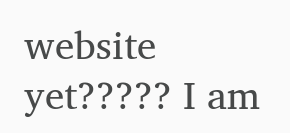website yet????? I am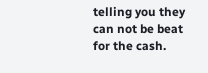telling you they can not be beat for the cash.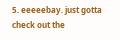5. eeeeebay. just gotta check out the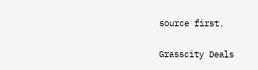source first.

Grasscity Deals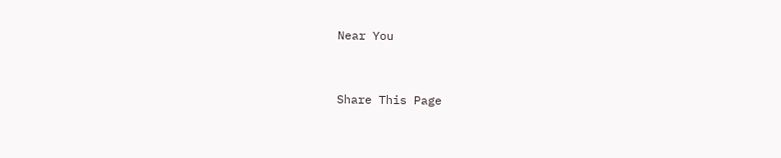Near You


Share This Page